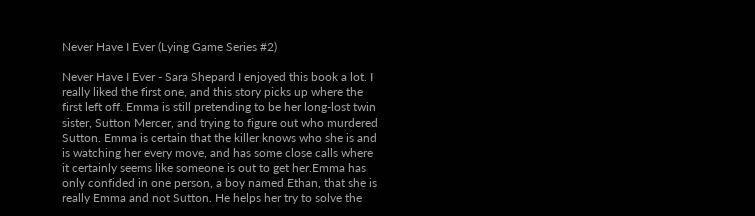Never Have I Ever (Lying Game Series #2)

Never Have I Ever - Sara Shepard I enjoyed this book a lot. I really liked the first one, and this story picks up where the first left off. Emma is still pretending to be her long-lost twin sister, Sutton Mercer, and trying to figure out who murdered Sutton. Emma is certain that the killer knows who she is and is watching her every move, and has some close calls where it certainly seems like someone is out to get her.Emma has only confided in one person, a boy named Ethan, that she is really Emma and not Sutton. He helps her try to solve the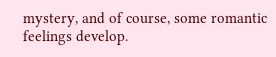mystery, and of course, some romantic feelings develop.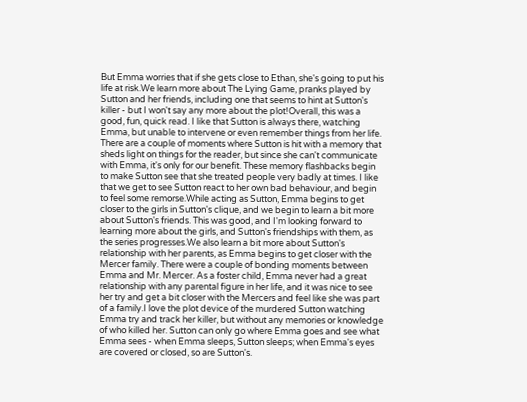But Emma worries that if she gets close to Ethan, she's going to put his life at risk.We learn more about The Lying Game, pranks played by Sutton and her friends, including one that seems to hint at Sutton's killer - but I won't say any more about the plot!Overall, this was a good, fun, quick read. I like that Sutton is always there, watching Emma, but unable to intervene or even remember things from her life. There are a couple of moments where Sutton is hit with a memory that sheds light on things for the reader, but since she can't communicate with Emma, it's only for our benefit. These memory flashbacks begin to make Sutton see that she treated people very badly at times. I like that we get to see Sutton react to her own bad behaviour, and begin to feel some remorse.While acting as Sutton, Emma begins to get closer to the girls in Sutton's clique, and we begin to learn a bit more about Sutton's friends. This was good, and I'm looking forward to learning more about the girls, and Sutton's friendships with them, as the series progresses.We also learn a bit more about Sutton's relationship with her parents, as Emma begins to get closer with the Mercer family. There were a couple of bonding moments between Emma and Mr. Mercer. As a foster child, Emma never had a great relationship with any parental figure in her life, and it was nice to see her try and get a bit closer with the Mercers and feel like she was part of a family.I love the plot device of the murdered Sutton watching Emma try and track her killer, but without any memories or knowledge of who killed her. Sutton can only go where Emma goes and see what Emma sees - when Emma sleeps, Sutton sleeps; when Emma's eyes are covered or closed, so are Sutton's.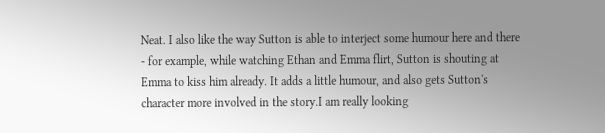Neat. I also like the way Sutton is able to interject some humour here and there - for example, while watching Ethan and Emma flirt, Sutton is shouting at Emma to kiss him already. It adds a little humour, and also gets Sutton's character more involved in the story.I am really looking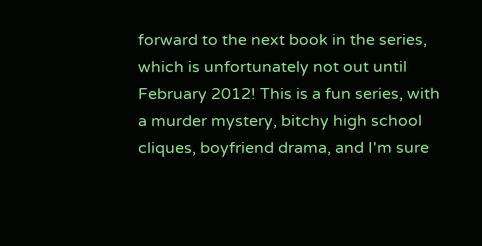forward to the next book in the series, which is unfortunately not out until February 2012! This is a fun series, with a murder mystery, bitchy high school cliques, boyfriend drama, and I'm sure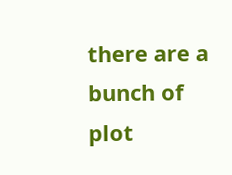there are a bunch of plot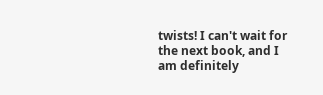twists! I can't wait for the next book, and I am definitely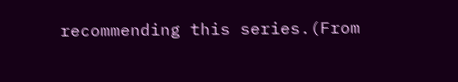recommending this series.(From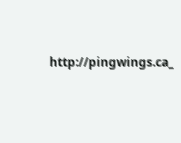http://pingwings.ca_